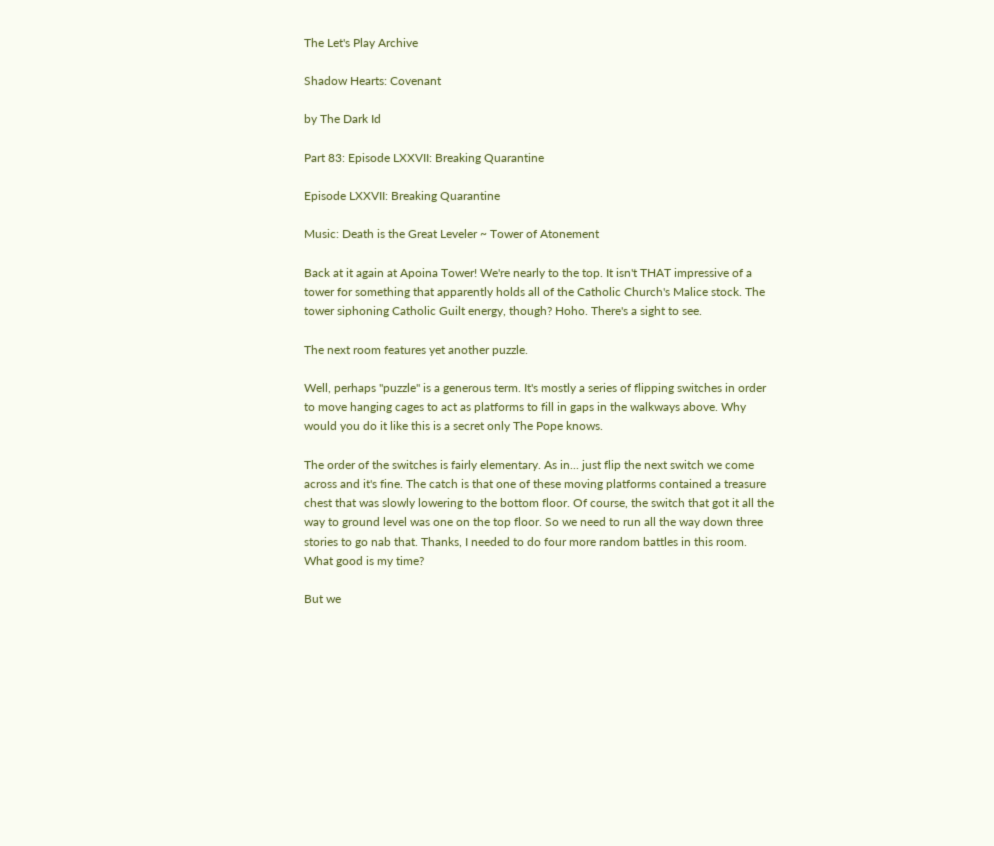The Let's Play Archive

Shadow Hearts: Covenant

by The Dark Id

Part 83: Episode LXXVII: Breaking Quarantine

Episode LXXVII: Breaking Quarantine

Music: Death is the Great Leveler ~ Tower of Atonement

Back at it again at Apoina Tower! We're nearly to the top. It isn't THAT impressive of a tower for something that apparently holds all of the Catholic Church's Malice stock. The tower siphoning Catholic Guilt energy, though? Hoho. There's a sight to see.

The next room features yet another puzzle.

Well, perhaps "puzzle" is a generous term. It's mostly a series of flipping switches in order to move hanging cages to act as platforms to fill in gaps in the walkways above. Why would you do it like this is a secret only The Pope knows.

The order of the switches is fairly elementary. As in... just flip the next switch we come across and it's fine. The catch is that one of these moving platforms contained a treasure chest that was slowly lowering to the bottom floor. Of course, the switch that got it all the way to ground level was one on the top floor. So we need to run all the way down three stories to go nab that. Thanks, I needed to do four more random battles in this room. What good is my time?

But we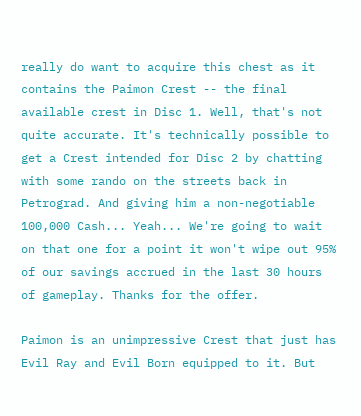really do want to acquire this chest as it contains the Paimon Crest -- the final available crest in Disc 1. Well, that's not quite accurate. It's technically possible to get a Crest intended for Disc 2 by chatting with some rando on the streets back in Petrograd. And giving him a non-negotiable 100,000 Cash... Yeah... We're going to wait on that one for a point it won't wipe out 95% of our savings accrued in the last 30 hours of gameplay. Thanks for the offer.

Paimon is an unimpressive Crest that just has Evil Ray and Evil Born equipped to it. But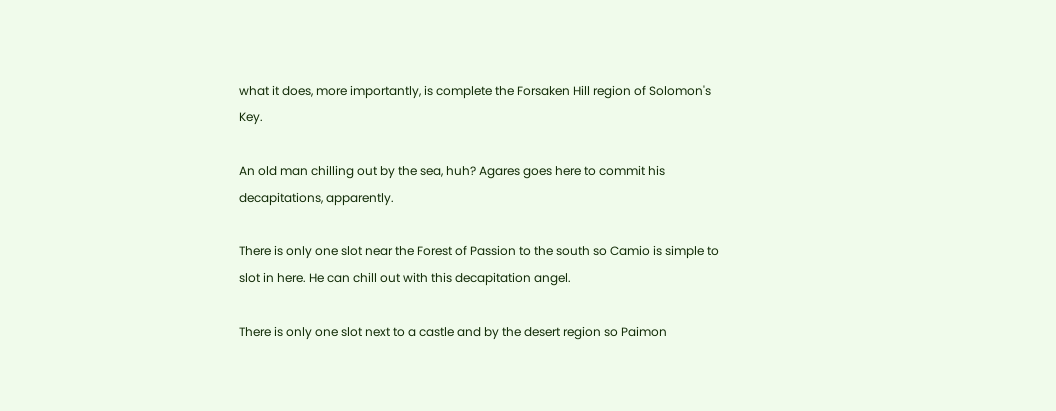what it does, more importantly, is complete the Forsaken Hill region of Solomon's Key.

An old man chilling out by the sea, huh? Agares goes here to commit his decapitations, apparently.

There is only one slot near the Forest of Passion to the south so Camio is simple to slot in here. He can chill out with this decapitation angel.

There is only one slot next to a castle and by the desert region so Paimon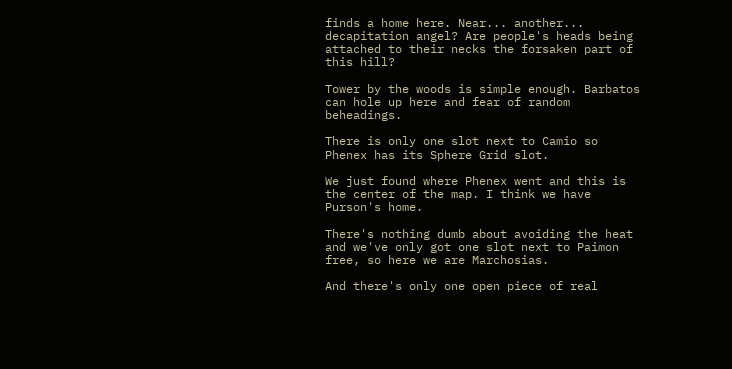finds a home here. Near... another... decapitation angel? Are people's heads being attached to their necks the forsaken part of this hill?

Tower by the woods is simple enough. Barbatos can hole up here and fear of random beheadings.

There is only one slot next to Camio so Phenex has its Sphere Grid slot.

We just found where Phenex went and this is the center of the map. I think we have Purson's home.

There's nothing dumb about avoiding the heat and we've only got one slot next to Paimon free, so here we are Marchosias.

And there's only one open piece of real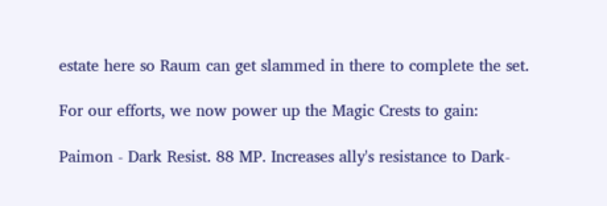estate here so Raum can get slammed in there to complete the set.

For our efforts, we now power up the Magic Crests to gain:

Paimon - Dark Resist. 88 MP. Increases ally's resistance to Dark-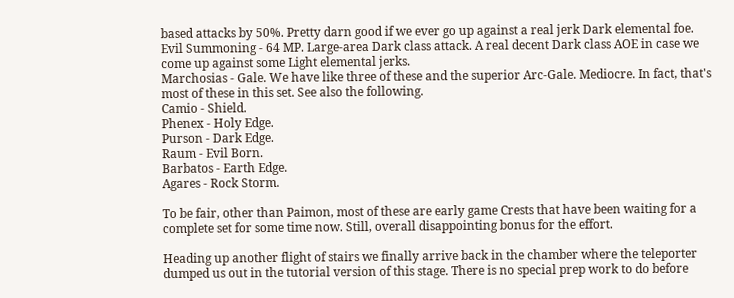based attacks by 50%. Pretty darn good if we ever go up against a real jerk Dark elemental foe.
Evil Summoning - 64 MP. Large-area Dark class attack. A real decent Dark class AOE in case we come up against some Light elemental jerks.
Marchosias - Gale. We have like three of these and the superior Arc-Gale. Mediocre. In fact, that's most of these in this set. See also the following.
Camio - Shield.
Phenex - Holy Edge.
Purson - Dark Edge.
Raum - Evil Born.
Barbatos - Earth Edge.
Agares - Rock Storm.

To be fair, other than Paimon, most of these are early game Crests that have been waiting for a complete set for some time now. Still, overall disappointing bonus for the effort.

Heading up another flight of stairs we finally arrive back in the chamber where the teleporter dumped us out in the tutorial version of this stage. There is no special prep work to do before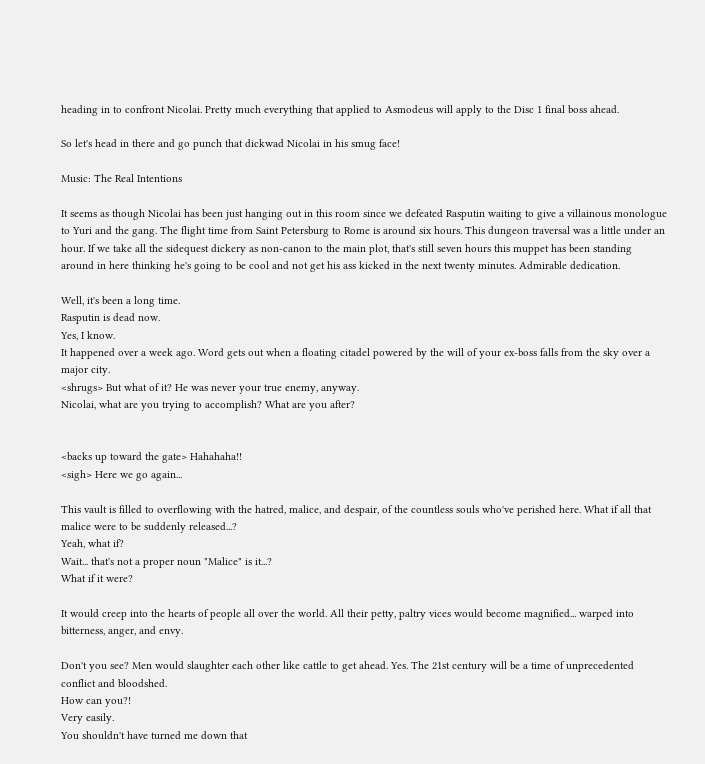heading in to confront Nicolai. Pretty much everything that applied to Asmodeus will apply to the Disc 1 final boss ahead.

So let's head in there and go punch that dickwad Nicolai in his smug face!

Music: The Real Intentions

It seems as though Nicolai has been just hanging out in this room since we defeated Rasputin waiting to give a villainous monologue to Yuri and the gang. The flight time from Saint Petersburg to Rome is around six hours. This dungeon traversal was a little under an hour. If we take all the sidequest dickery as non-canon to the main plot, that's still seven hours this muppet has been standing around in here thinking he's going to be cool and not get his ass kicked in the next twenty minutes. Admirable dedication.

Well, it's been a long time.
Rasputin is dead now.
Yes, I know.
It happened over a week ago. Word gets out when a floating citadel powered by the will of your ex-boss falls from the sky over a major city.
<shrugs> But what of it? He was never your true enemy, anyway.
Nicolai, what are you trying to accomplish? What are you after?


<backs up toward the gate> Hahahaha!!
<sigh> Here we go again...

This vault is filled to overflowing with the hatred, malice, and despair, of the countless souls who've perished here. What if all that malice were to be suddenly released...?
Yeah, what if?
Wait... that's not a proper noun "Malice" is it...?
What if it were?

It would creep into the hearts of people all over the world. All their petty, paltry vices would become magnified... warped into bitterness, anger, and envy.

Don't you see? Men would slaughter each other like cattle to get ahead. Yes. The 21st century will be a time of unprecedented conflict and bloodshed.
How can you?!
Very easily.
You shouldn't have turned me down that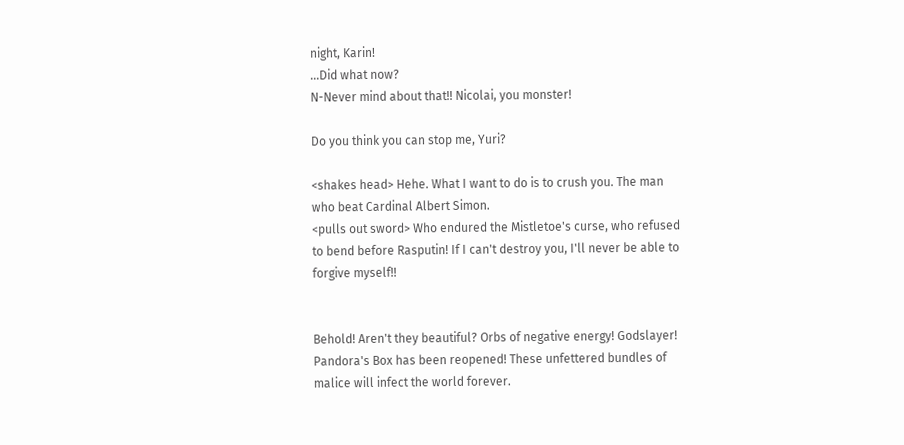night, Karin!
...Did what now?
N-Never mind about that!! Nicolai, you monster!

Do you think you can stop me, Yuri?

<shakes head> Hehe. What I want to do is to crush you. The man who beat Cardinal Albert Simon.
<pulls out sword> Who endured the Mistletoe's curse, who refused to bend before Rasputin! If I can't destroy you, I'll never be able to forgive myself!!


Behold! Aren't they beautiful? Orbs of negative energy! Godslayer! Pandora's Box has been reopened! These unfettered bundles of malice will infect the world forever.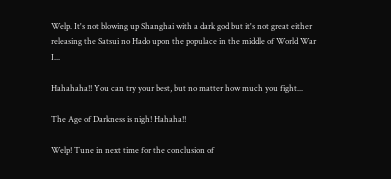Welp. It's not blowing up Shanghai with a dark god but it's not great either releasing the Satsui no Hado upon the populace in the middle of World War I...

Hahahaha!! You can try your best, but no matter how much you fight...

The Age of Darkness is nigh! Hahaha!!

Welp! Tune in next time for the conclusion of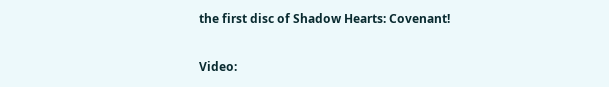the first disc of Shadow Hearts: Covenant!

Video: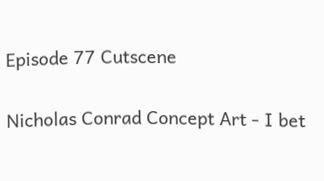Episode 77 Cutscene

Nicholas Conrad Concept Art - I bet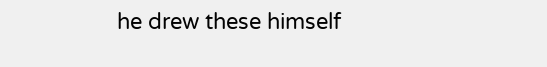he drew these himself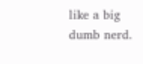like a big dumb nerd.